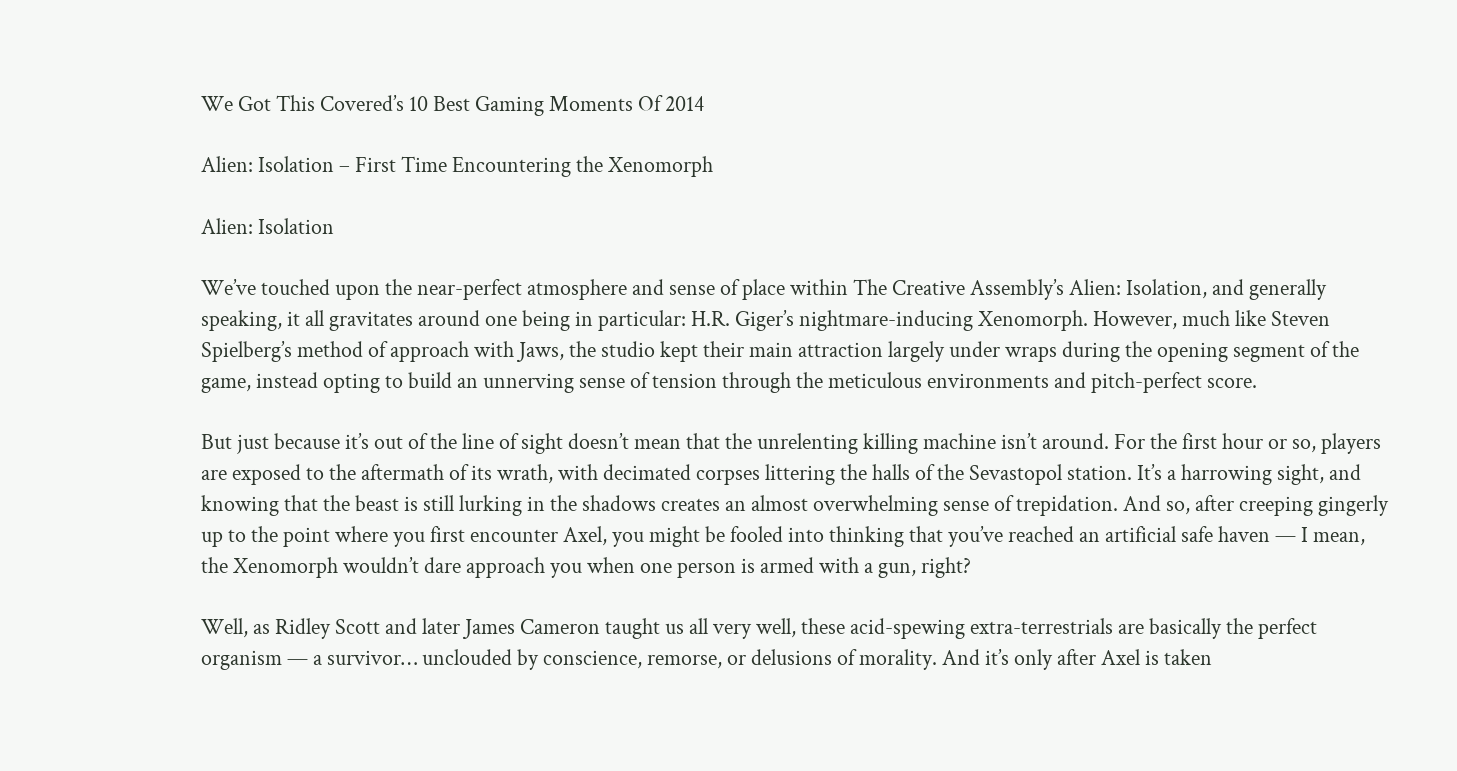We Got This Covered’s 10 Best Gaming Moments Of 2014

Alien: Isolation – First Time Encountering the Xenomorph

Alien: Isolation

We’ve touched upon the near-perfect atmosphere and sense of place within The Creative Assembly’s Alien: Isolation, and generally speaking, it all gravitates around one being in particular: H.R. Giger’s nightmare-inducing Xenomorph. However, much like Steven Spielberg’s method of approach with Jaws, the studio kept their main attraction largely under wraps during the opening segment of the game, instead opting to build an unnerving sense of tension through the meticulous environments and pitch-perfect score.

But just because it’s out of the line of sight doesn’t mean that the unrelenting killing machine isn’t around. For the first hour or so, players are exposed to the aftermath of its wrath, with decimated corpses littering the halls of the Sevastopol station. It’s a harrowing sight, and knowing that the beast is still lurking in the shadows creates an almost overwhelming sense of trepidation. And so, after creeping gingerly up to the point where you first encounter Axel, you might be fooled into thinking that you’ve reached an artificial safe haven — I mean, the Xenomorph wouldn’t dare approach you when one person is armed with a gun, right?

Well, as Ridley Scott and later James Cameron taught us all very well, these acid-spewing extra-terrestrials are basically the perfect organism — a survivor… unclouded by conscience, remorse, or delusions of morality. And it’s only after Axel is taken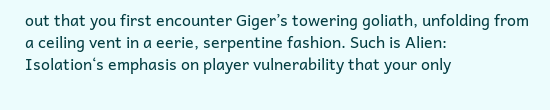out that you first encounter Giger’s towering goliath, unfolding from a ceiling vent in a eerie, serpentine fashion. Such is Alien: Isolation‘s emphasis on player vulnerability that your only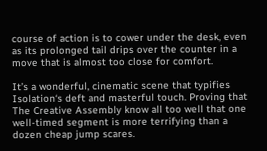course of action is to cower under the desk, even as its prolonged tail drips over the counter in a move that is almost too close for comfort.

It’s a wonderful, cinematic scene that typifies Isolation‘s deft and masterful touch. Proving that The Creative Assembly know all too well that one well-timed segment is more terrifying than a dozen cheap jump scares.